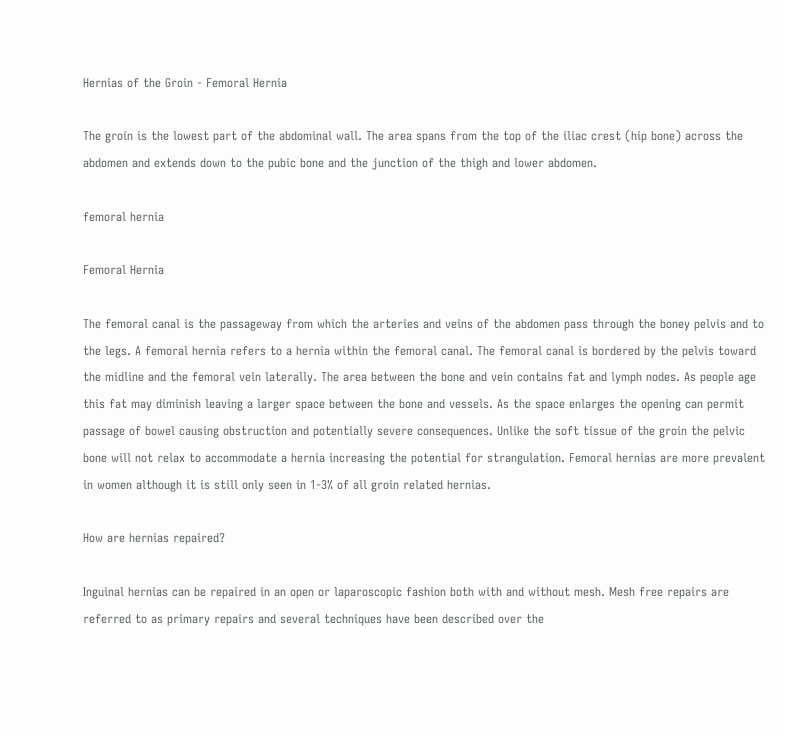Hernias of the Groin - Femoral Hernia

The groin is the lowest part of the abdominal wall. The area spans from the top of the iliac crest (hip bone) across the abdomen and extends down to the pubic bone and the junction of the thigh and lower abdomen.

femoral hernia

Femoral Hernia

The femoral canal is the passageway from which the arteries and veins of the abdomen pass through the boney pelvis and to the legs. A femoral hernia refers to a hernia within the femoral canal. The femoral canal is bordered by the pelvis toward the midline and the femoral vein laterally. The area between the bone and vein contains fat and lymph nodes. As people age this fat may diminish leaving a larger space between the bone and vessels. As the space enlarges the opening can permit passage of bowel causing obstruction and potentially severe consequences. Unlike the soft tissue of the groin the pelvic bone will not relax to accommodate a hernia increasing the potential for strangulation. Femoral hernias are more prevalent in women although it is still only seen in 1-3% of all groin related hernias.

How are hernias repaired?

Inguinal hernias can be repaired in an open or laparoscopic fashion both with and without mesh. Mesh free repairs are referred to as primary repairs and several techniques have been described over the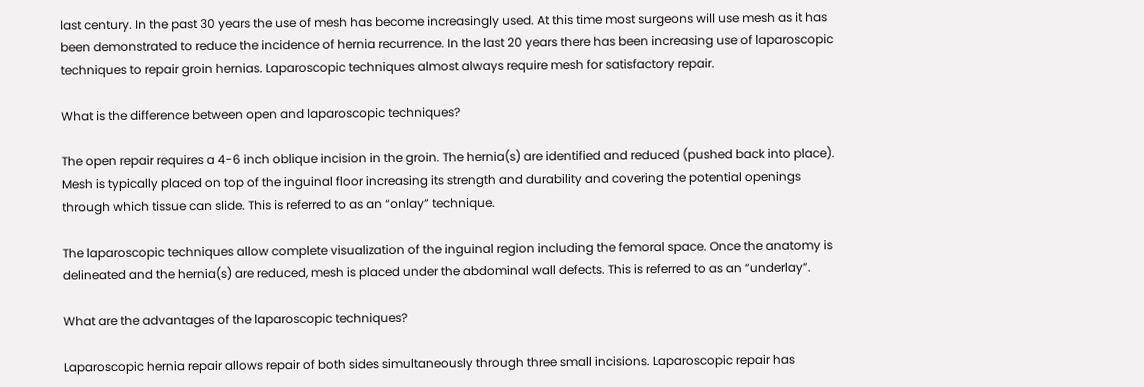last century. In the past 30 years the use of mesh has become increasingly used. At this time most surgeons will use mesh as it has been demonstrated to reduce the incidence of hernia recurrence. In the last 20 years there has been increasing use of laparoscopic techniques to repair groin hernias. Laparoscopic techniques almost always require mesh for satisfactory repair.

What is the difference between open and laparoscopic techniques?

The open repair requires a 4-6 inch oblique incision in the groin. The hernia(s) are identified and reduced (pushed back into place). Mesh is typically placed on top of the inguinal floor increasing its strength and durability and covering the potential openings through which tissue can slide. This is referred to as an “onlay” technique.

The laparoscopic techniques allow complete visualization of the inguinal region including the femoral space. Once the anatomy is delineated and the hernia(s) are reduced, mesh is placed under the abdominal wall defects. This is referred to as an “underlay”.

What are the advantages of the laparoscopic techniques?

Laparoscopic hernia repair allows repair of both sides simultaneously through three small incisions. Laparoscopic repair has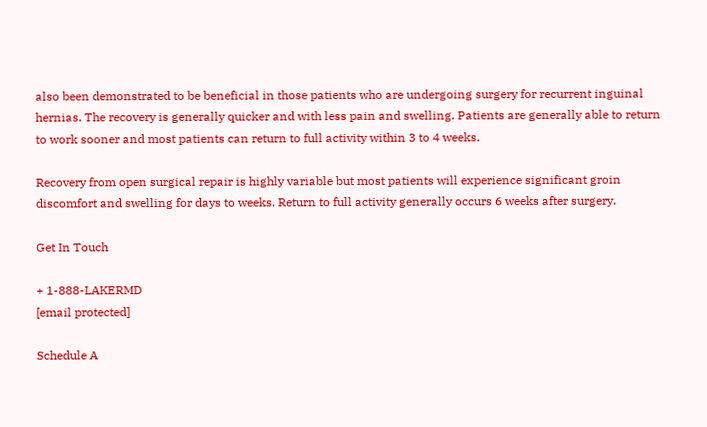also been demonstrated to be beneficial in those patients who are undergoing surgery for recurrent inguinal hernias. The recovery is generally quicker and with less pain and swelling. Patients are generally able to return to work sooner and most patients can return to full activity within 3 to 4 weeks.

Recovery from open surgical repair is highly variable but most patients will experience significant groin discomfort and swelling for days to weeks. Return to full activity generally occurs 6 weeks after surgery.

Get In Touch

+ 1-888-LAKERMD
[email protected]

Schedule A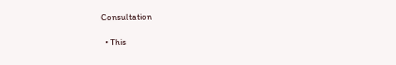Consultation

  • This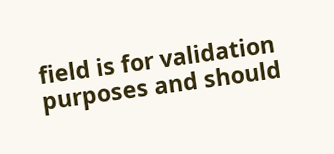field is for validation purposes and should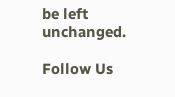be left unchanged.

Follow Us